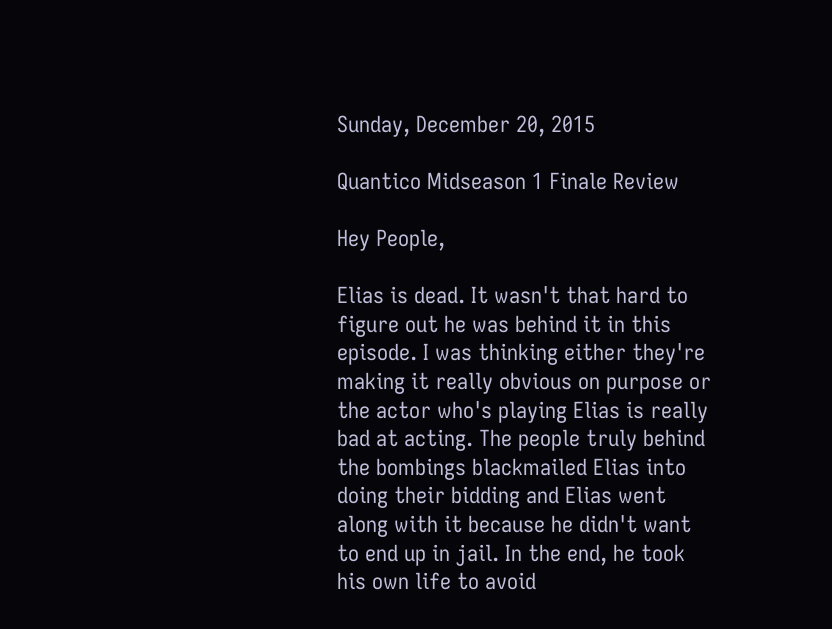Sunday, December 20, 2015

Quantico Midseason 1 Finale Review

Hey People,

Elias is dead. It wasn't that hard to figure out he was behind it in this episode. I was thinking either they're making it really obvious on purpose or the actor who's playing Elias is really bad at acting. The people truly behind the bombings blackmailed Elias into doing their bidding and Elias went along with it because he didn't want to end up in jail. In the end, he took his own life to avoid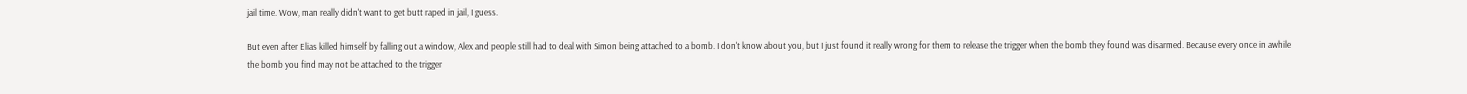jail time. Wow, man really didn't want to get butt raped in jail, I guess.

But even after Elias killed himself by falling out a window, Alex and people still had to deal with Simon being attached to a bomb. I don't know about you, but I just found it really wrong for them to release the trigger when the bomb they found was disarmed. Because every once in awhile the bomb you find may not be attached to the trigger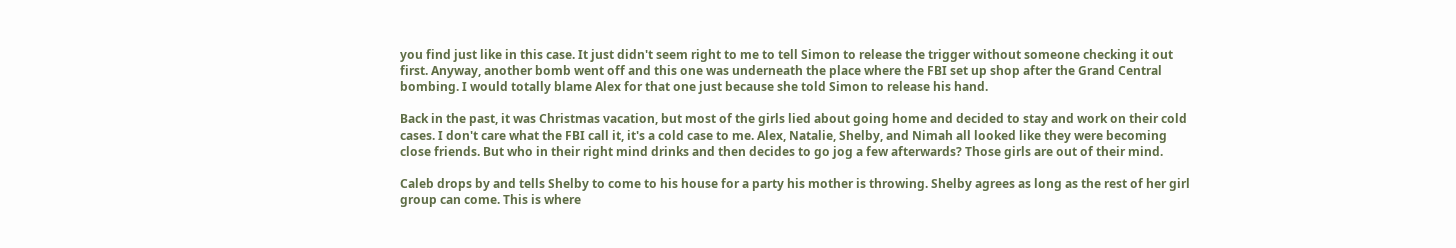you find just like in this case. It just didn't seem right to me to tell Simon to release the trigger without someone checking it out first. Anyway, another bomb went off and this one was underneath the place where the FBI set up shop after the Grand Central bombing. I would totally blame Alex for that one just because she told Simon to release his hand.

Back in the past, it was Christmas vacation, but most of the girls lied about going home and decided to stay and work on their cold cases. I don't care what the FBI call it, it's a cold case to me. Alex, Natalie, Shelby, and Nimah all looked like they were becoming close friends. But who in their right mind drinks and then decides to go jog a few afterwards? Those girls are out of their mind.

Caleb drops by and tells Shelby to come to his house for a party his mother is throwing. Shelby agrees as long as the rest of her girl group can come. This is where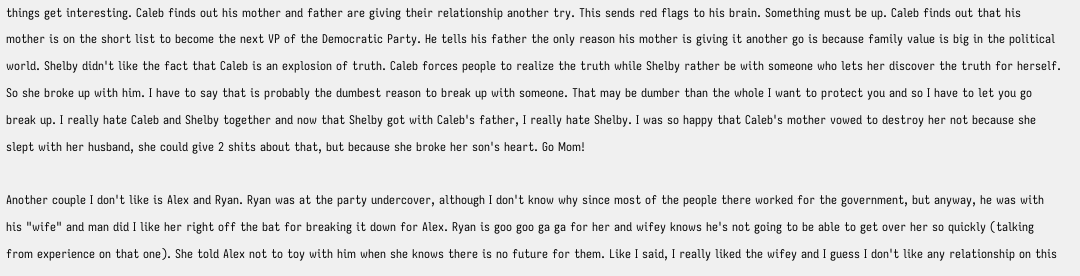things get interesting. Caleb finds out his mother and father are giving their relationship another try. This sends red flags to his brain. Something must be up. Caleb finds out that his mother is on the short list to become the next VP of the Democratic Party. He tells his father the only reason his mother is giving it another go is because family value is big in the political world. Shelby didn't like the fact that Caleb is an explosion of truth. Caleb forces people to realize the truth while Shelby rather be with someone who lets her discover the truth for herself. So she broke up with him. I have to say that is probably the dumbest reason to break up with someone. That may be dumber than the whole I want to protect you and so I have to let you go break up. I really hate Caleb and Shelby together and now that Shelby got with Caleb's father, I really hate Shelby. I was so happy that Caleb's mother vowed to destroy her not because she slept with her husband, she could give 2 shits about that, but because she broke her son's heart. Go Mom!

Another couple I don't like is Alex and Ryan. Ryan was at the party undercover, although I don't know why since most of the people there worked for the government, but anyway, he was with his "wife" and man did I like her right off the bat for breaking it down for Alex. Ryan is goo goo ga ga for her and wifey knows he's not going to be able to get over her so quickly (talking from experience on that one). She told Alex not to toy with him when she knows there is no future for them. Like I said, I really liked the wifey and I guess I don't like any relationship on this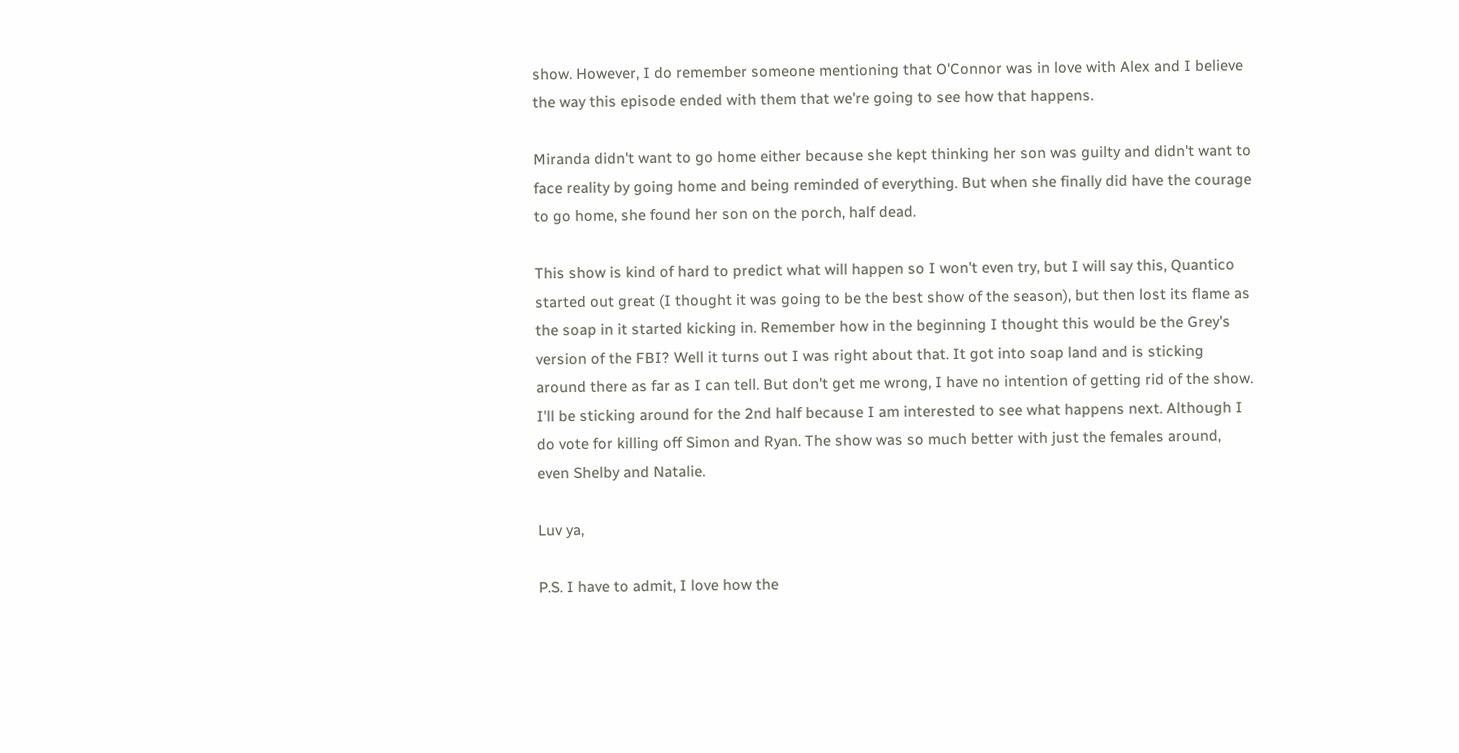show. However, I do remember someone mentioning that O'Connor was in love with Alex and I believe the way this episode ended with them that we're going to see how that happens.

Miranda didn't want to go home either because she kept thinking her son was guilty and didn't want to face reality by going home and being reminded of everything. But when she finally did have the courage to go home, she found her son on the porch, half dead.

This show is kind of hard to predict what will happen so I won't even try, but I will say this, Quantico started out great (I thought it was going to be the best show of the season), but then lost its flame as the soap in it started kicking in. Remember how in the beginning I thought this would be the Grey's version of the FBI? Well it turns out I was right about that. It got into soap land and is sticking around there as far as I can tell. But don't get me wrong, I have no intention of getting rid of the show. I'll be sticking around for the 2nd half because I am interested to see what happens next. Although I do vote for killing off Simon and Ryan. The show was so much better with just the females around, even Shelby and Natalie.

Luv ya,

P.S. I have to admit, I love how the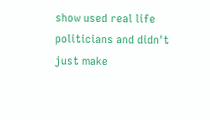show used real life politicians and didn't just make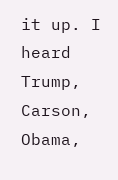it up. I heard Trump, Carson, Obama,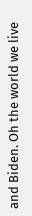and Biden. Oh the world we live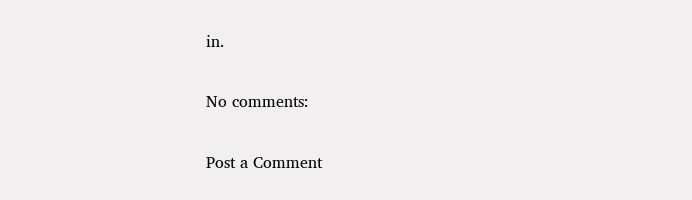in.

No comments:

Post a Comment